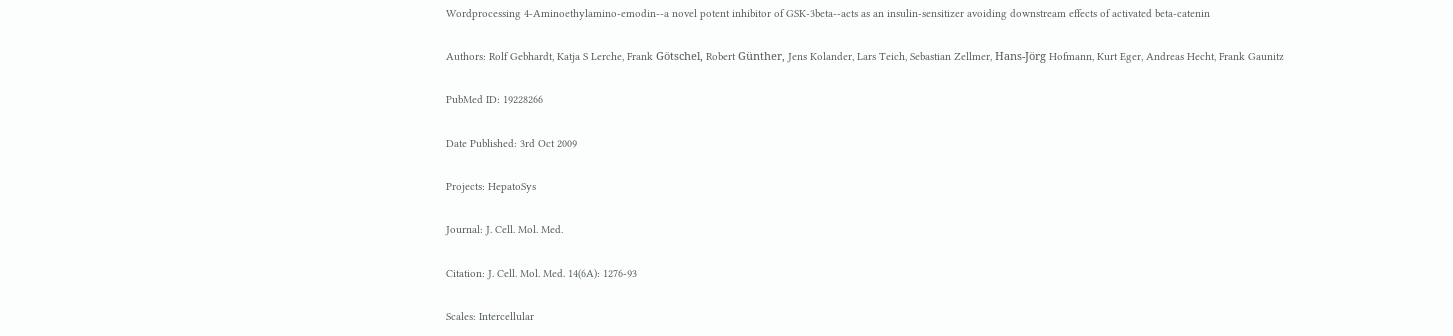Wordprocessing 4-Aminoethylamino-emodin--a novel potent inhibitor of GSK-3beta--acts as an insulin-sensitizer avoiding downstream effects of activated beta-catenin

Authors: Rolf Gebhardt, Katja S Lerche, Frank Götschel, Robert Günther, Jens Kolander, Lars Teich, Sebastian Zellmer, Hans-Jörg Hofmann, Kurt Eger, Andreas Hecht, Frank Gaunitz

PubMed ID: 19228266

Date Published: 3rd Oct 2009

Projects: HepatoSys

Journal: J. Cell. Mol. Med.

Citation: J. Cell. Mol. Med. 14(6A): 1276-93

Scales: Intercellular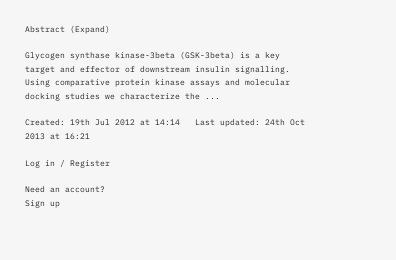Abstract (Expand)

Glycogen synthase kinase-3beta (GSK-3beta) is a key target and effector of downstream insulin signalling. Using comparative protein kinase assays and molecular docking studies we characterize the ...

Created: 19th Jul 2012 at 14:14   Last updated: 24th Oct 2013 at 16:21

Log in / Register

Need an account?
Sign up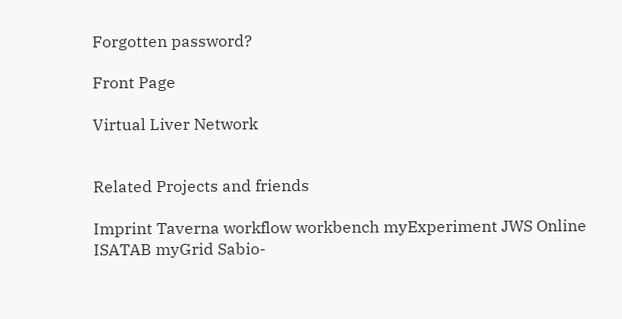Forgotten password?

Front Page

Virtual Liver Network


Related Projects and friends

Imprint Taverna workflow workbench myExperiment JWS Online ISATAB myGrid Sabio-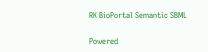RK BioPortal Semantic SBML

Powered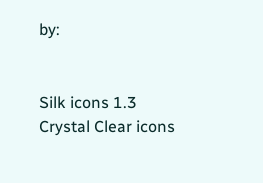by:


Silk icons 1.3
Crystal Clear icons